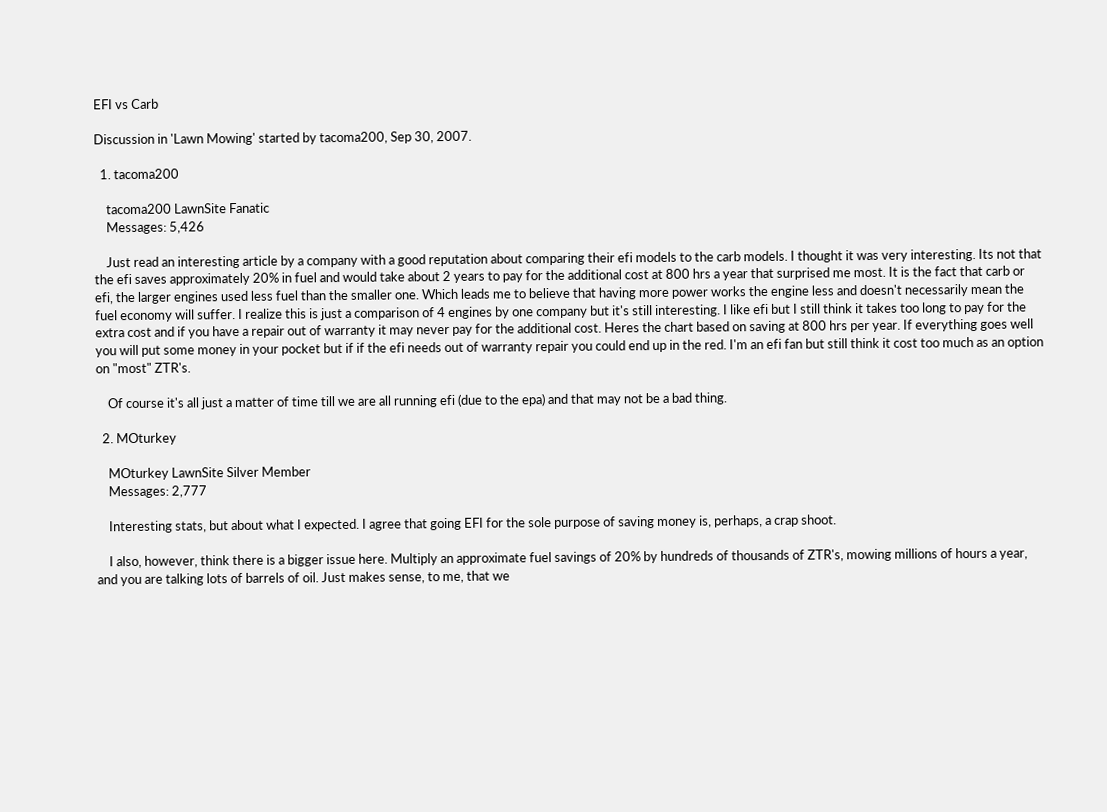EFI vs Carb

Discussion in 'Lawn Mowing' started by tacoma200, Sep 30, 2007.

  1. tacoma200

    tacoma200 LawnSite Fanatic
    Messages: 5,426

    Just read an interesting article by a company with a good reputation about comparing their efi models to the carb models. I thought it was very interesting. Its not that the efi saves approximately 20% in fuel and would take about 2 years to pay for the additional cost at 800 hrs a year that surprised me most. It is the fact that carb or efi, the larger engines used less fuel than the smaller one. Which leads me to believe that having more power works the engine less and doesn't necessarily mean the fuel economy will suffer. I realize this is just a comparison of 4 engines by one company but it's still interesting. I like efi but I still think it takes too long to pay for the extra cost and if you have a repair out of warranty it may never pay for the additional cost. Heres the chart based on saving at 800 hrs per year. If everything goes well you will put some money in your pocket but if if the efi needs out of warranty repair you could end up in the red. I'm an efi fan but still think it cost too much as an option on "most" ZTR's.

    Of course it's all just a matter of time till we are all running efi (due to the epa) and that may not be a bad thing.

  2. MOturkey

    MOturkey LawnSite Silver Member
    Messages: 2,777

    Interesting stats, but about what I expected. I agree that going EFI for the sole purpose of saving money is, perhaps, a crap shoot.

    I also, however, think there is a bigger issue here. Multiply an approximate fuel savings of 20% by hundreds of thousands of ZTR's, mowing millions of hours a year, and you are talking lots of barrels of oil. Just makes sense, to me, that we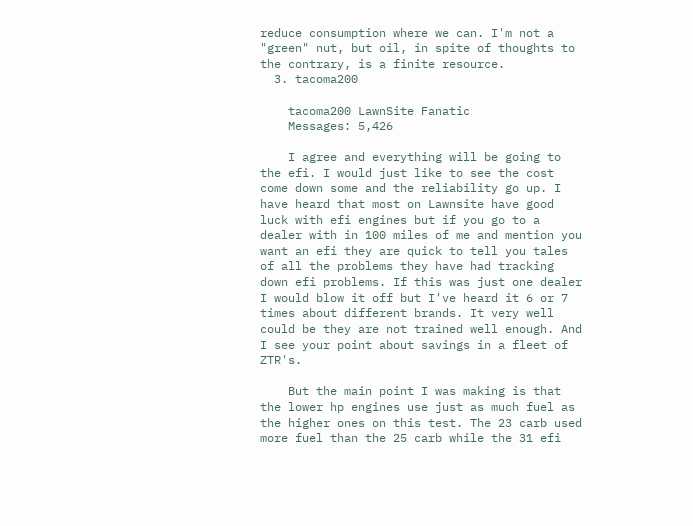reduce consumption where we can. I'm not a "green" nut, but oil, in spite of thoughts to the contrary, is a finite resource.
  3. tacoma200

    tacoma200 LawnSite Fanatic
    Messages: 5,426

    I agree and everything will be going to the efi. I would just like to see the cost come down some and the reliability go up. I have heard that most on Lawnsite have good luck with efi engines but if you go to a dealer with in 100 miles of me and mention you want an efi they are quick to tell you tales of all the problems they have had tracking down efi problems. If this was just one dealer I would blow it off but I've heard it 6 or 7 times about different brands. It very well could be they are not trained well enough. And I see your point about savings in a fleet of ZTR's.

    But the main point I was making is that the lower hp engines use just as much fuel as the higher ones on this test. The 23 carb used more fuel than the 25 carb while the 31 efi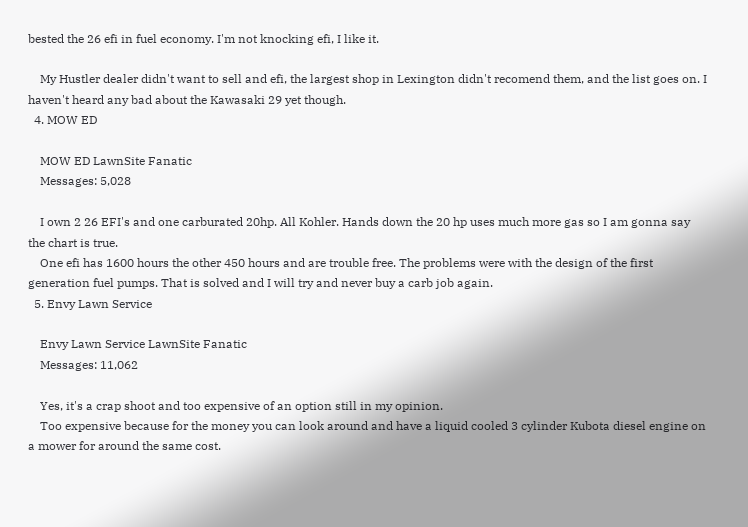bested the 26 efi in fuel economy. I'm not knocking efi, I like it.

    My Hustler dealer didn't want to sell and efi, the largest shop in Lexington didn't recomend them, and the list goes on. I haven't heard any bad about the Kawasaki 29 yet though.
  4. MOW ED

    MOW ED LawnSite Fanatic
    Messages: 5,028

    I own 2 26 EFI's and one carburated 20hp. All Kohler. Hands down the 20 hp uses much more gas so I am gonna say the chart is true.
    One efi has 1600 hours the other 450 hours and are trouble free. The problems were with the design of the first generation fuel pumps. That is solved and I will try and never buy a carb job again.
  5. Envy Lawn Service

    Envy Lawn Service LawnSite Fanatic
    Messages: 11,062

    Yes, it's a crap shoot and too expensive of an option still in my opinion.
    Too expensive because for the money you can look around and have a liquid cooled 3 cylinder Kubota diesel engine on a mower for around the same cost.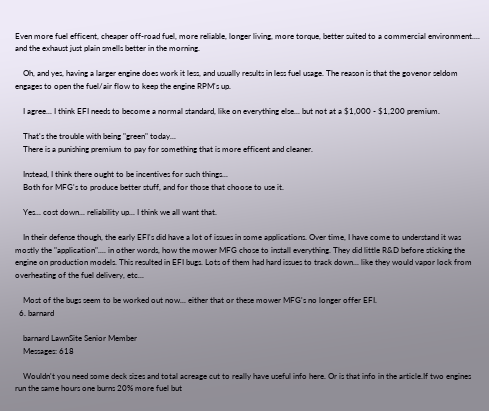Even more fuel efficent, cheaper off-road fuel, more reliable, longer living, more torque, better suited to a commercial environment.... and the exhaust just plain smells better in the morning.

    Oh, and yes, having a larger engine does work it less, and usually results in less fuel usage. The reason is that the govenor seldom engages to open the fuel/air flow to keep the engine RPM's up.

    I agree... I think EFI needs to become a normal standard, like on everything else... but not at a $1,000 - $1,200 premium.

    That's the trouble with being "green" today...
    There is a punishing premium to pay for something that is more efficent and cleaner.

    Instead, I think there ought to be incentives for such things...
    Both for MFG's to produce better stuff, and for those that choose to use it.

    Yes... cost down... reliability up... I think we all want that.

    In their defense though, the early EFI's did have a lot of issues in some applications. Over time, I have come to understand it was mostly the "application".... in other words, how the mower MFG chose to install everything. They did little R&D before sticking the engine on production models. This resulted in EFI bugs. Lots of them had hard issues to track down... like they would vapor lock from overheating of the fuel delivery, etc...

    Most of the bugs seem to be worked out now... either that or these mower MFG's no longer offer EFI.
  6. barnard

    barnard LawnSite Senior Member
    Messages: 618

    Wouldn't you need some deck sizes and total acreage cut to really have useful info here. Or is that info in the article.If two engines run the same hours one burns 20% more fuel but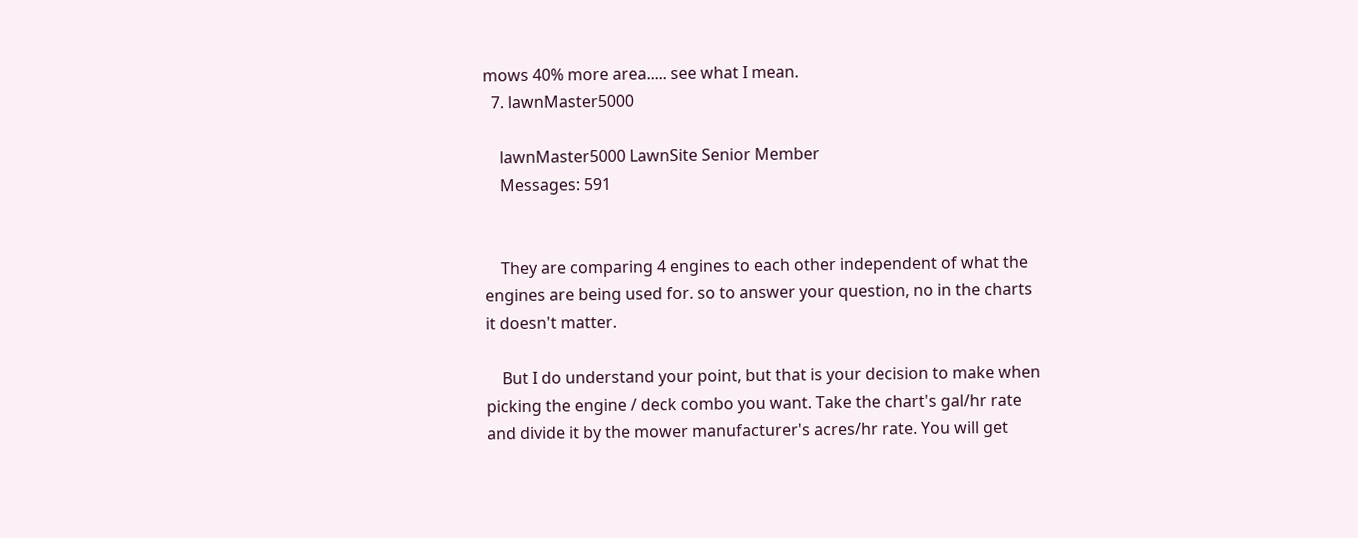mows 40% more area..... see what I mean.
  7. lawnMaster5000

    lawnMaster5000 LawnSite Senior Member
    Messages: 591


    They are comparing 4 engines to each other independent of what the engines are being used for. so to answer your question, no in the charts it doesn't matter.

    But I do understand your point, but that is your decision to make when picking the engine / deck combo you want. Take the chart's gal/hr rate and divide it by the mower manufacturer's acres/hr rate. You will get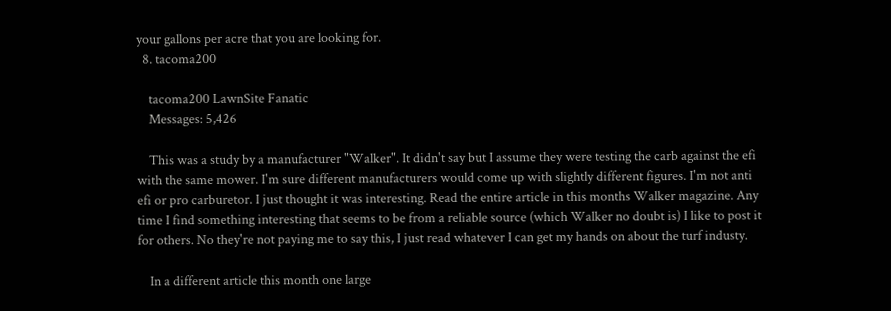your gallons per acre that you are looking for.
  8. tacoma200

    tacoma200 LawnSite Fanatic
    Messages: 5,426

    This was a study by a manufacturer "Walker". It didn't say but I assume they were testing the carb against the efi with the same mower. I'm sure different manufacturers would come up with slightly different figures. I'm not anti efi or pro carburetor. I just thought it was interesting. Read the entire article in this months Walker magazine. Any time I find something interesting that seems to be from a reliable source (which Walker no doubt is) I like to post it for others. No they're not paying me to say this, I just read whatever I can get my hands on about the turf industy.

    In a different article this month one large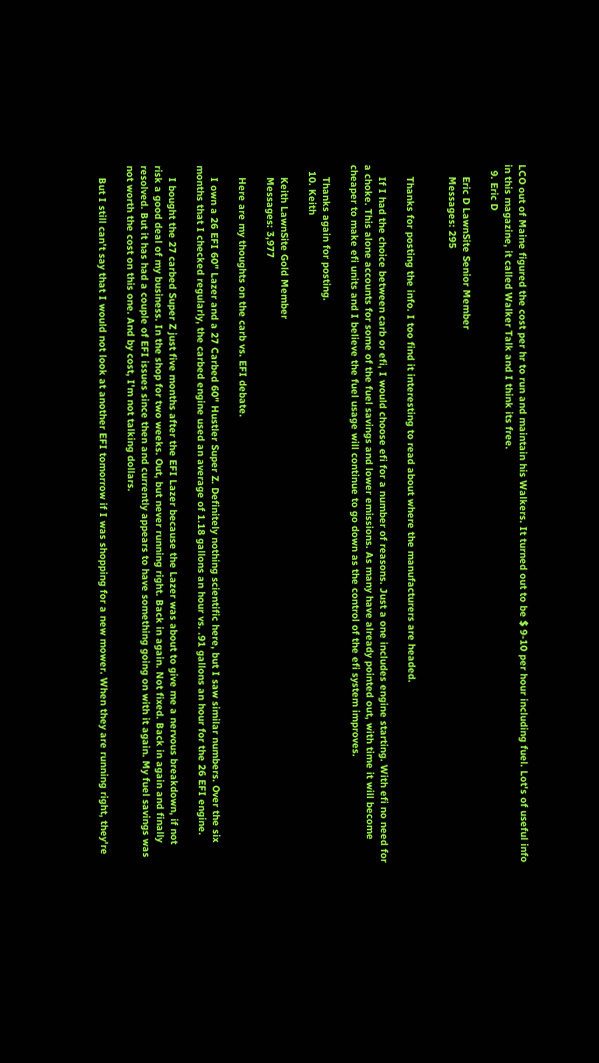LCO out of Maine figured the cost per hr to run and maintain his Walkers. It turned out to be $ 9-10 per hour including fuel. Lot's of useful info in this magazine, it called Walker Talk and I think its free.
  9. Eric D

    Eric D LawnSite Senior Member
    Messages: 295


    Thanks for posting the info. I too find it interesting to read about where the manufacturers are headed.

    If I had the choice between carb or efi, I would choose efi for a number of reasons. Just a one includes engine starting. With efi no need for a choke. This alone accounts for some of the fuel savings and lower emissions. As many have already pointed out, with time it will become cheaper to make efi units and I believe the fuel usage will continue to go down as the control of the efi system improves.

    Thanks again for posting.
  10. Keith

    Keith LawnSite Gold Member
    Messages: 3,977

    Here are my thoughts on the carb vs. EFI debate.

    I own a 26 EFI 60" Lazer and a 27 Carbed 60" Hustler Super Z. Definitely nothing scientific here, but I saw similar numbers. Over the six months that I checked regularly, the carbed engine used an average of 1.18 gallons an hour vs. .91 gallons an hour for the 26 EFI engine.

    I bought the 27 carbed Super Z just five months after the EFI Lazer because the Lazer was about to give me a nervous breakdown, if not risk a good deal of my business. In the shop for two weeks. Out, but never running right. Back in again. Not fixed. Back in again and finally resolved. But it has had a couple of EFI issues since then and currently appears to have something going on with it again. My fuel savings was not worth the cost on this one. And by cost, I'm not talking dollars.

    But I still can't say that I would not look at another EFI tomorrow if I was shopping for a new mower. When they are running right, they're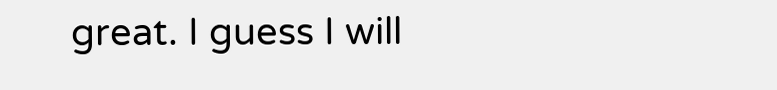great. I guess I will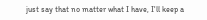just say that no matter what I have, I'll keep a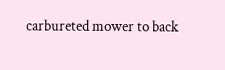carbureted mower to back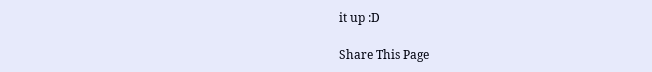it up :D

Share This Page